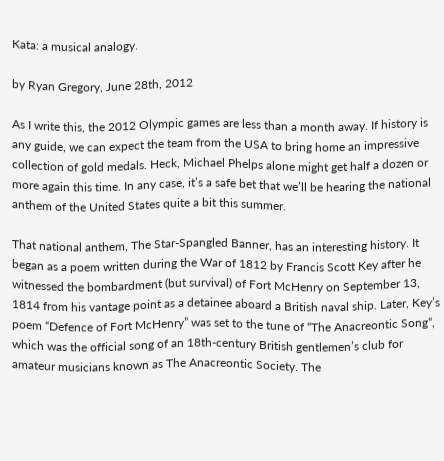Kata: a musical analogy.

by Ryan Gregory, June 28th, 2012

As I write this, the 2012 Olympic games are less than a month away. If history is any guide, we can expect the team from the USA to bring home an impressive collection of gold medals. Heck, Michael Phelps alone might get half a dozen or more again this time. In any case, it’s a safe bet that we’ll be hearing the national anthem of the United States quite a bit this summer.

That national anthem, The Star-Spangled Banner, has an interesting history. It began as a poem written during the War of 1812 by Francis Scott Key after he witnessed the bombardment (but survival) of Fort McHenry on September 13, 1814 from his vantage point as a detainee aboard a British naval ship. Later, Key’s poem “Defence of Fort McHenry” was set to the tune of “The Anacreontic Song“, which was the official song of an 18th-century British gentlemen’s club for amateur musicians known as The Anacreontic Society. The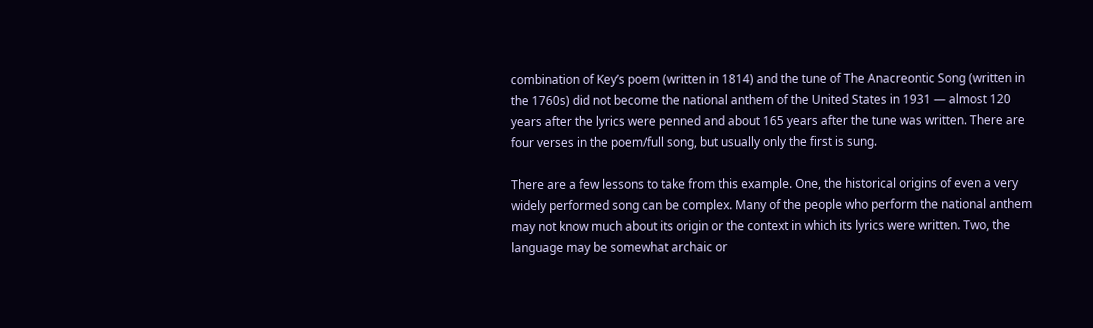combination of Key’s poem (written in 1814) and the tune of The Anacreontic Song (written in the 1760s) did not become the national anthem of the United States in 1931 — almost 120 years after the lyrics were penned and about 165 years after the tune was written. There are four verses in the poem/full song, but usually only the first is sung.

There are a few lessons to take from this example. One, the historical origins of even a very widely performed song can be complex. Many of the people who perform the national anthem may not know much about its origin or the context in which its lyrics were written. Two, the language may be somewhat archaic or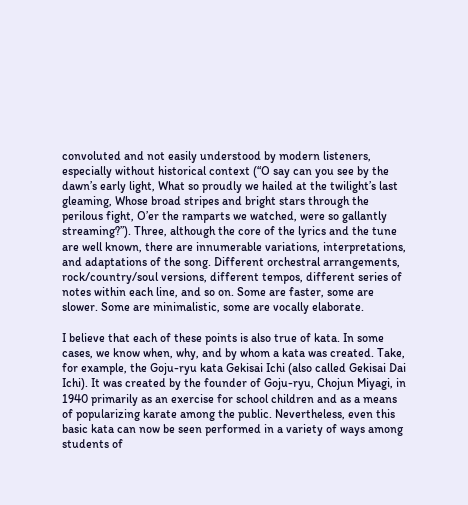convoluted and not easily understood by modern listeners, especially without historical context (“O say can you see by the dawn’s early light, What so proudly we hailed at the twilight’s last gleaming, Whose broad stripes and bright stars through the perilous fight, O’er the ramparts we watched, were so gallantly streaming?”). Three, although the core of the lyrics and the tune are well known, there are innumerable variations, interpretations, and adaptations of the song. Different orchestral arrangements, rock/country/soul versions, different tempos, different series of notes within each line, and so on. Some are faster, some are slower. Some are minimalistic, some are vocally elaborate.

I believe that each of these points is also true of kata. In some cases, we know when, why, and by whom a kata was created. Take, for example, the Goju-ryu kata Gekisai Ichi (also called Gekisai Dai Ichi). It was created by the founder of Goju-ryu, Chojun Miyagi, in 1940 primarily as an exercise for school children and as a means of popularizing karate among the public. Nevertheless, even this basic kata can now be seen performed in a variety of ways among students of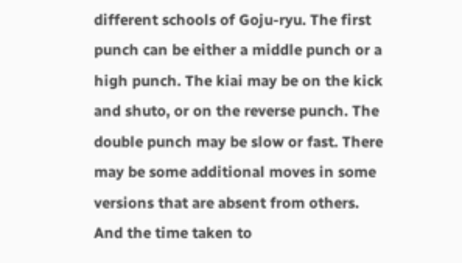different schools of Goju-ryu. The first punch can be either a middle punch or a high punch. The kiai may be on the kick and shuto, or on the reverse punch. The double punch may be slow or fast. There may be some additional moves in some versions that are absent from others. And the time taken to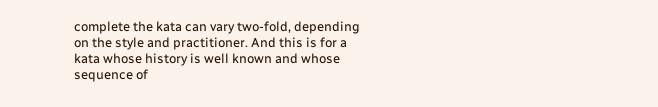complete the kata can vary two-fold, depending on the style and practitioner. And this is for a kata whose history is well known and whose sequence of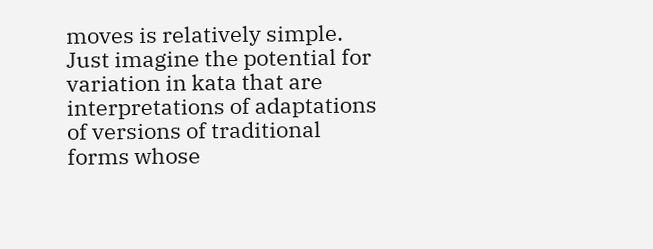moves is relatively simple. Just imagine the potential for variation in kata that are interpretations of adaptations of versions of traditional forms whose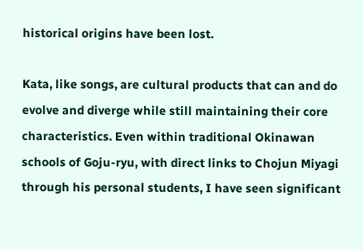historical origins have been lost.

Kata, like songs, are cultural products that can and do evolve and diverge while still maintaining their core characteristics. Even within traditional Okinawan schools of Goju-ryu, with direct links to Chojun Miyagi through his personal students, I have seen significant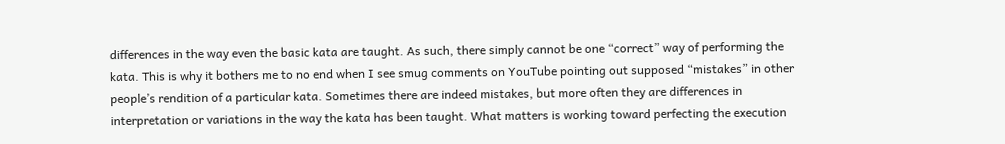differences in the way even the basic kata are taught. As such, there simply cannot be one “correct” way of performing the kata. This is why it bothers me to no end when I see smug comments on YouTube pointing out supposed “mistakes” in other people’s rendition of a particular kata. Sometimes there are indeed mistakes, but more often they are differences in interpretation or variations in the way the kata has been taught. What matters is working toward perfecting the execution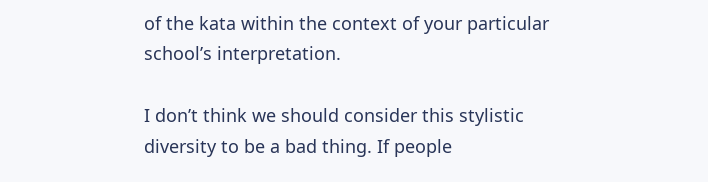of the kata within the context of your particular school’s interpretation.

I don’t think we should consider this stylistic diversity to be a bad thing. If people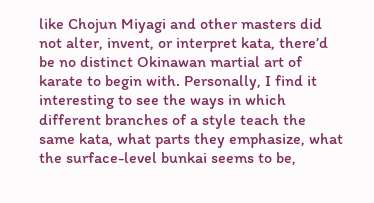like Chojun Miyagi and other masters did not alter, invent, or interpret kata, there’d be no distinct Okinawan martial art of karate to begin with. Personally, I find it interesting to see the ways in which different branches of a style teach the same kata, what parts they emphasize, what the surface-level bunkai seems to be,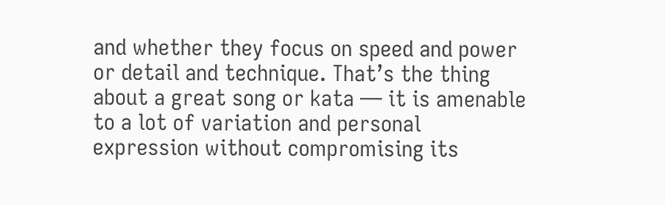and whether they focus on speed and power or detail and technique. That’s the thing about a great song or kata — it is amenable to a lot of variation and personal expression without compromising its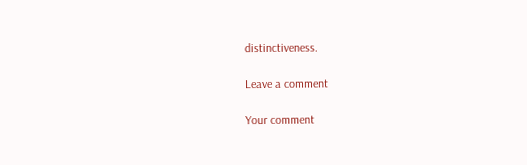distinctiveness.

Leave a comment

Your comment